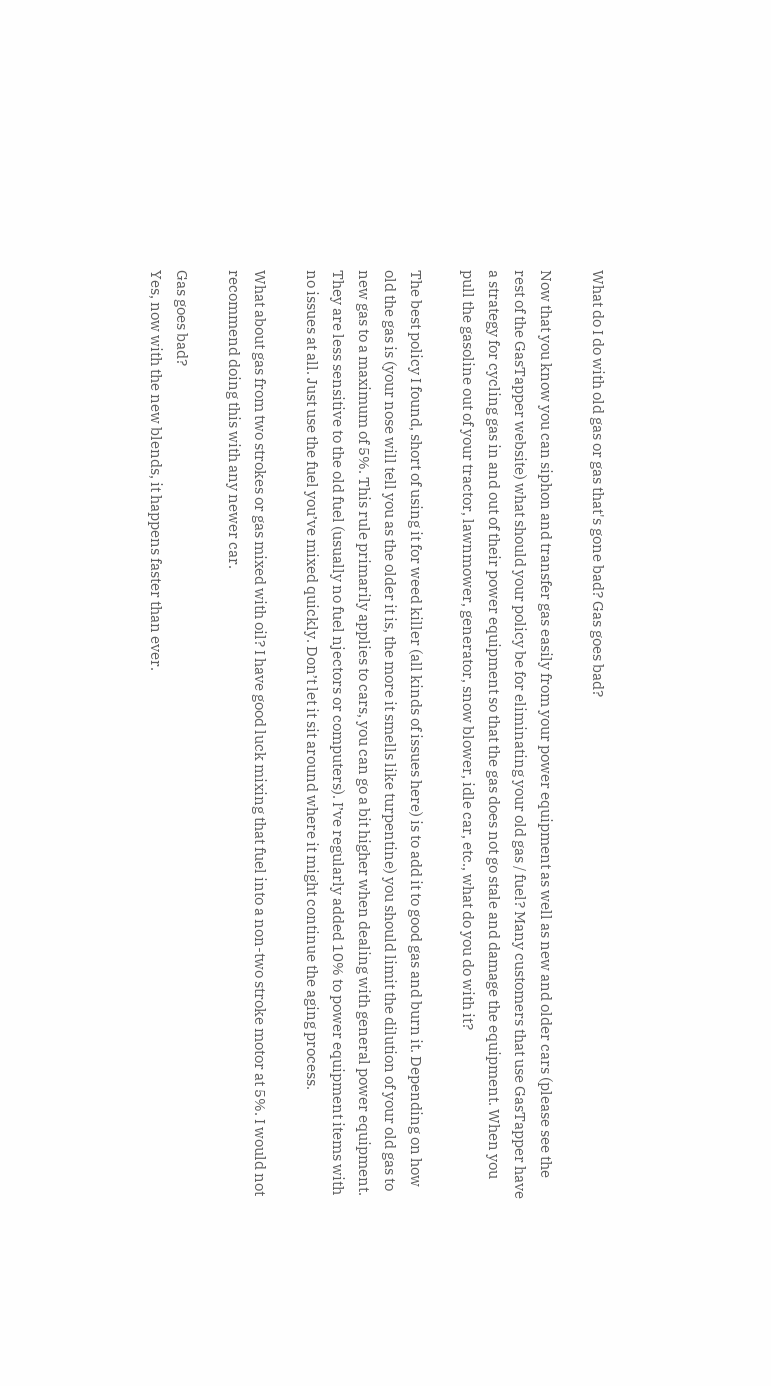What do I do with old gas or gas that's gone bad? Gas goes bad?

Now that you know you can siphon and transfer gas easily from your power equipment as well as new and older cars (please see the rest of the GasTapper website) what should your policy be for eliminating your old gas / fuel? Many customers that use GasTapper have a strategy for cycling gas in and out of their power equipment so that the gas does not go stale and damage the equipment. When you pull the gasoline out of your tractor, lawnmower, generator, snow blower, idle car, etc., what do you do with it?

The best policy I found, short of using it for weed killer (all kinds of issues here) is to add it to good gas and burn it. Depending on how old the gas is (your nose will tell you as the older it is, the more it smells like turpentine) you should limit the dilution of your old gas to new gas to a maximum of 5%. This rule primarily applies to cars, you can go a bit higher when dealing with general power equipment. They are less sensitive to the old fuel (usually no fuel njectors or computers). I’ve regularly added 10% to power equipment items with no issues at all. Just use the fuel you’ve mixed quickly. Don’t let it sit around where it might continue the aging process.

What about gas from two strokes or gas mixed with oil? I have good luck mixing that fuel into a non-two stroke motor at 5%. I would not recommend doing this with any newer car.

Gas goes bad?
Yes, now with the new blends, it happens faster than ever.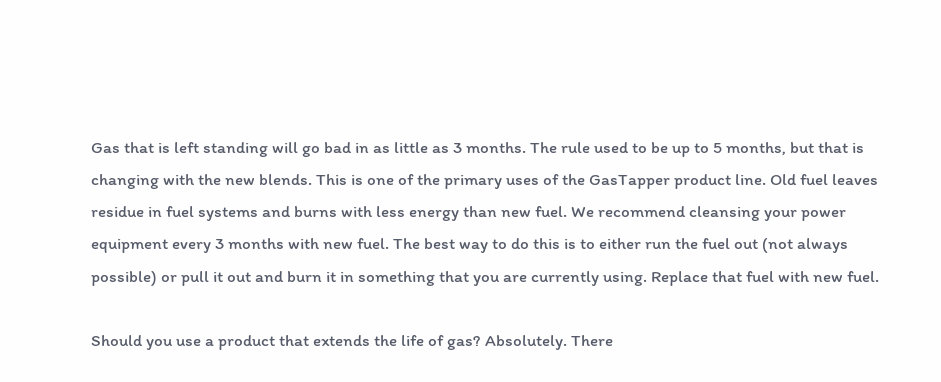Gas that is left standing will go bad in as little as 3 months. The rule used to be up to 5 months, but that is changing with the new blends. This is one of the primary uses of the GasTapper product line. Old fuel leaves residue in fuel systems and burns with less energy than new fuel. We recommend cleansing your power equipment every 3 months with new fuel. The best way to do this is to either run the fuel out (not always possible) or pull it out and burn it in something that you are currently using. Replace that fuel with new fuel.

Should you use a product that extends the life of gas? Absolutely. There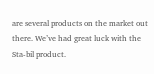are several products on the market out there. We’ve had great luck with the Sta-bil product.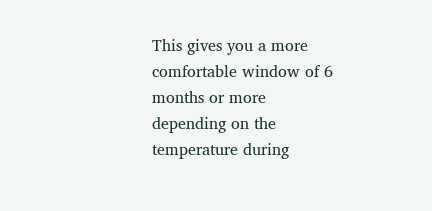This gives you a more comfortable window of 6 months or more depending on the temperature during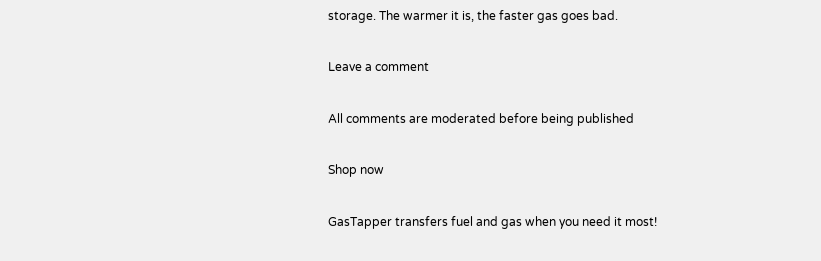storage. The warmer it is, the faster gas goes bad.

Leave a comment

All comments are moderated before being published

Shop now

GasTapper transfers fuel and gas when you need it most!